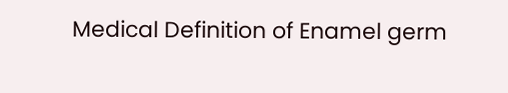Medical Definition of Enamel germ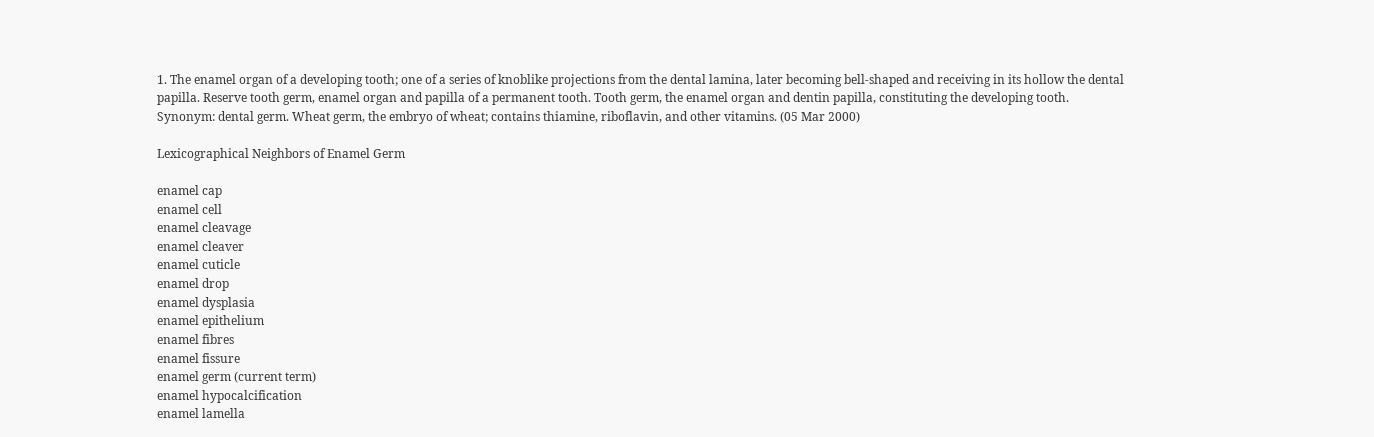1. The enamel organ of a developing tooth; one of a series of knoblike projections from the dental lamina, later becoming bell-shaped and receiving in its hollow the dental papilla. Reserve tooth germ, enamel organ and papilla of a permanent tooth. Tooth germ, the enamel organ and dentin papilla, constituting the developing tooth. Synonym: dental germ. Wheat germ, the embryo of wheat; contains thiamine, riboflavin, and other vitamins. (05 Mar 2000)

Lexicographical Neighbors of Enamel Germ

enamel cap
enamel cell
enamel cleavage
enamel cleaver
enamel cuticle
enamel drop
enamel dysplasia
enamel epithelium
enamel fibres
enamel fissure
enamel germ (current term)
enamel hypocalcification
enamel lamella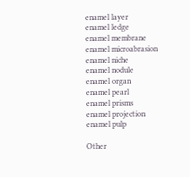enamel layer
enamel ledge
enamel membrane
enamel microabrasion
enamel niche
enamel nodule
enamel organ
enamel pearl
enamel prisms
enamel projection
enamel pulp

Other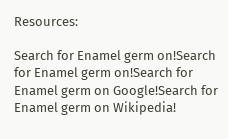Resources:

Search for Enamel germ on!Search for Enamel germ on!Search for Enamel germ on Google!Search for Enamel germ on Wikipedia!